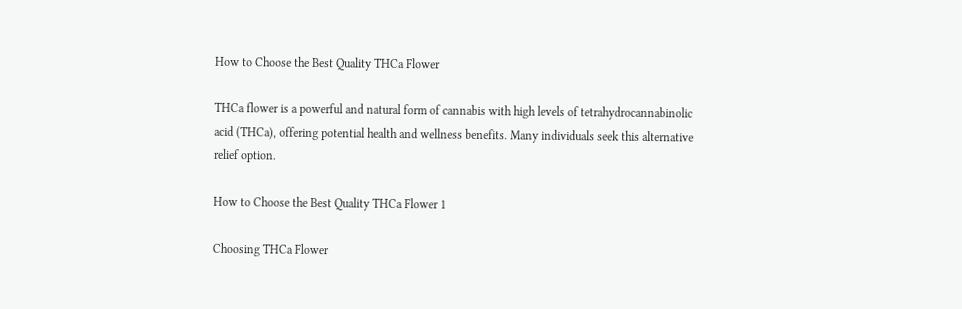How to Choose the Best Quality THCa Flower

THCa flower is a powerful and natural form of cannabis with high levels of tetrahydrocannabinolic acid (THCa), offering potential health and wellness benefits. Many individuals seek this alternative relief option.

How to Choose the Best Quality THCa Flower 1

Choosing THCa Flower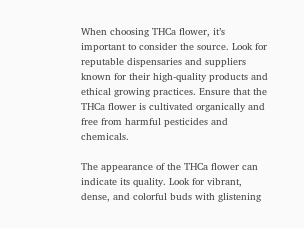When choosing THCa flower, it’s important to consider the source. Look for reputable dispensaries and suppliers known for their high-quality products and ethical growing practices. Ensure that the THCa flower is cultivated organically and free from harmful pesticides and chemicals.

The appearance of the THCa flower can indicate its quality. Look for vibrant, dense, and colorful buds with glistening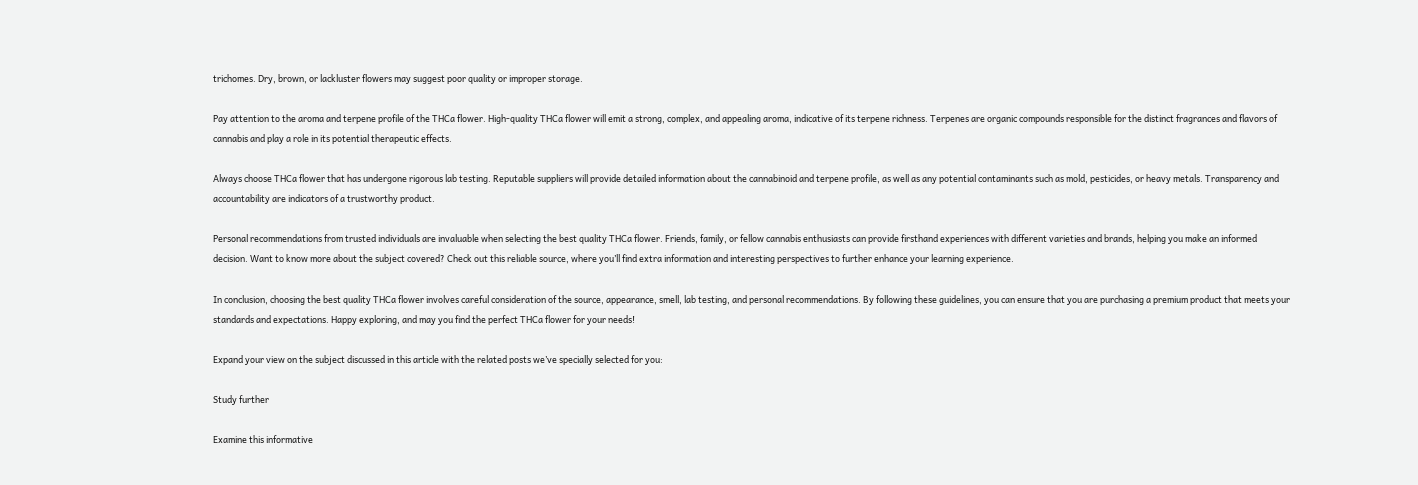trichomes. Dry, brown, or lackluster flowers may suggest poor quality or improper storage.

Pay attention to the aroma and terpene profile of the THCa flower. High-quality THCa flower will emit a strong, complex, and appealing aroma, indicative of its terpene richness. Terpenes are organic compounds responsible for the distinct fragrances and flavors of cannabis and play a role in its potential therapeutic effects.

Always choose THCa flower that has undergone rigorous lab testing. Reputable suppliers will provide detailed information about the cannabinoid and terpene profile, as well as any potential contaminants such as mold, pesticides, or heavy metals. Transparency and accountability are indicators of a trustworthy product.

Personal recommendations from trusted individuals are invaluable when selecting the best quality THCa flower. Friends, family, or fellow cannabis enthusiasts can provide firsthand experiences with different varieties and brands, helping you make an informed decision. Want to know more about the subject covered? Check out this reliable source, where you’ll find extra information and interesting perspectives to further enhance your learning experience.

In conclusion, choosing the best quality THCa flower involves careful consideration of the source, appearance, smell, lab testing, and personal recommendations. By following these guidelines, you can ensure that you are purchasing a premium product that meets your standards and expectations. Happy exploring, and may you find the perfect THCa flower for your needs!

Expand your view on the subject discussed in this article with the related posts we’ve specially selected for you:

Study further

Examine this informative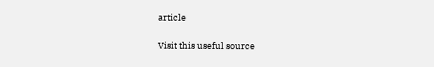article

Visit this useful source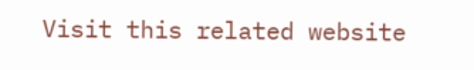Visit this related website